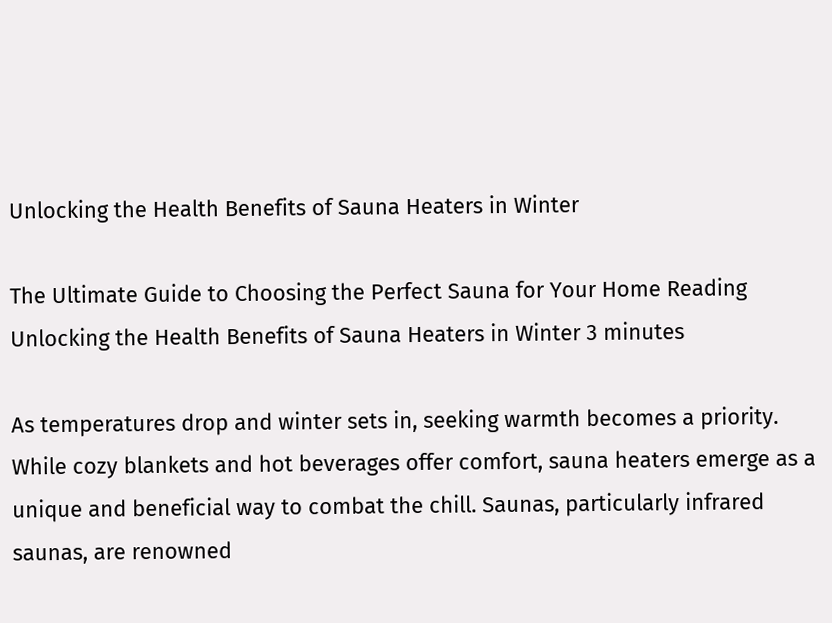Unlocking the Health Benefits of Sauna Heaters in Winter

The Ultimate Guide to Choosing the Perfect Sauna for Your Home Reading Unlocking the Health Benefits of Sauna Heaters in Winter 3 minutes

As temperatures drop and winter sets in, seeking warmth becomes a priority. While cozy blankets and hot beverages offer comfort, sauna heaters emerge as a unique and beneficial way to combat the chill. Saunas, particularly infrared saunas, are renowned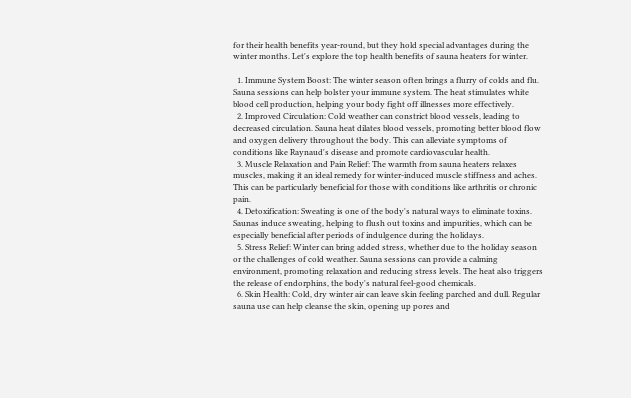for their health benefits year-round, but they hold special advantages during the winter months. Let's explore the top health benefits of sauna heaters for winter.

  1. Immune System Boost: The winter season often brings a flurry of colds and flu. Sauna sessions can help bolster your immune system. The heat stimulates white blood cell production, helping your body fight off illnesses more effectively.
  2. Improved Circulation: Cold weather can constrict blood vessels, leading to decreased circulation. Sauna heat dilates blood vessels, promoting better blood flow and oxygen delivery throughout the body. This can alleviate symptoms of conditions like Raynaud's disease and promote cardiovascular health.
  3. Muscle Relaxation and Pain Relief: The warmth from sauna heaters relaxes muscles, making it an ideal remedy for winter-induced muscle stiffness and aches. This can be particularly beneficial for those with conditions like arthritis or chronic pain.
  4. Detoxification: Sweating is one of the body's natural ways to eliminate toxins. Saunas induce sweating, helping to flush out toxins and impurities, which can be especially beneficial after periods of indulgence during the holidays.
  5. Stress Relief: Winter can bring added stress, whether due to the holiday season or the challenges of cold weather. Sauna sessions can provide a calming environment, promoting relaxation and reducing stress levels. The heat also triggers the release of endorphins, the body's natural feel-good chemicals.
  6. Skin Health: Cold, dry winter air can leave skin feeling parched and dull. Regular sauna use can help cleanse the skin, opening up pores and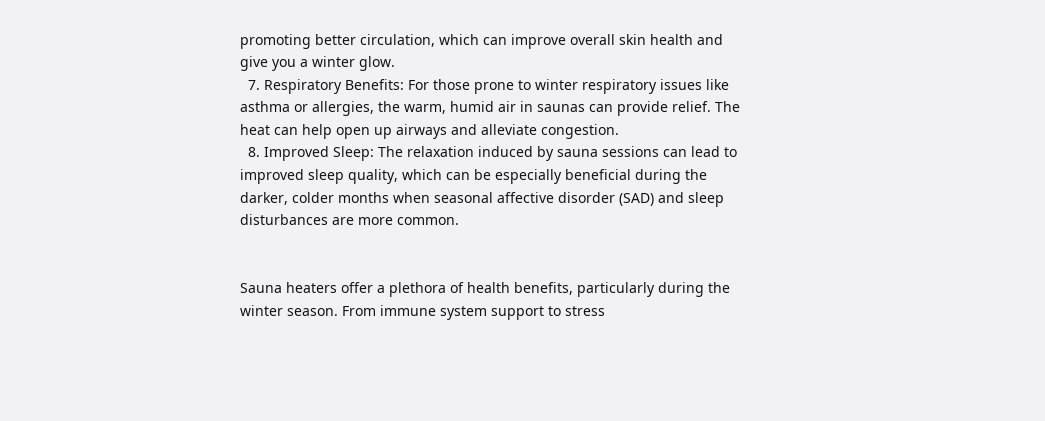promoting better circulation, which can improve overall skin health and give you a winter glow.
  7. Respiratory Benefits: For those prone to winter respiratory issues like asthma or allergies, the warm, humid air in saunas can provide relief. The heat can help open up airways and alleviate congestion.
  8. Improved Sleep: The relaxation induced by sauna sessions can lead to improved sleep quality, which can be especially beneficial during the darker, colder months when seasonal affective disorder (SAD) and sleep disturbances are more common.


Sauna heaters offer a plethora of health benefits, particularly during the winter season. From immune system support to stress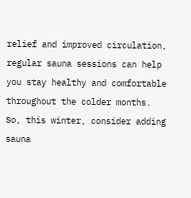relief and improved circulation, regular sauna sessions can help you stay healthy and comfortable throughout the colder months. So, this winter, consider adding sauna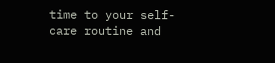time to your self-care routine and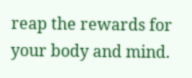reap the rewards for your body and mind.